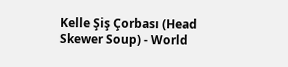Kelle Şiş Çorbası (Head Skewer Soup) - World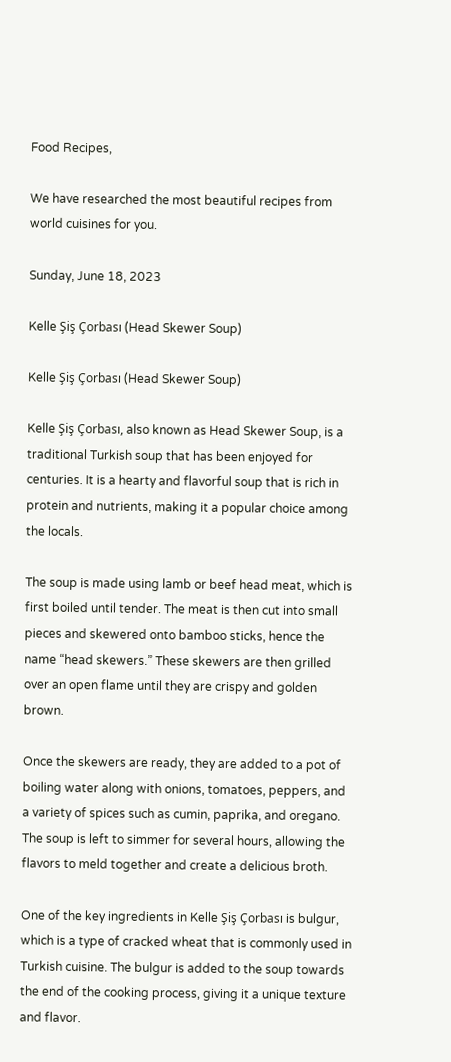Food Recipes,

We have researched the most beautiful recipes from world cuisines for you.

Sunday, June 18, 2023

Kelle Şiş Çorbası (Head Skewer Soup)

Kelle Şiş Çorbası (Head Skewer Soup)

Kelle Şiş Çorbası, also known as Head Skewer Soup, is a traditional Turkish soup that has been enjoyed for centuries. It is a hearty and flavorful soup that is rich in protein and nutrients, making it a popular choice among the locals.

The soup is made using lamb or beef head meat, which is first boiled until tender. The meat is then cut into small pieces and skewered onto bamboo sticks, hence the name “head skewers.” These skewers are then grilled over an open flame until they are crispy and golden brown.

Once the skewers are ready, they are added to a pot of boiling water along with onions, tomatoes, peppers, and a variety of spices such as cumin, paprika, and oregano. The soup is left to simmer for several hours, allowing the flavors to meld together and create a delicious broth.

One of the key ingredients in Kelle Şiş Çorbası is bulgur, which is a type of cracked wheat that is commonly used in Turkish cuisine. The bulgur is added to the soup towards the end of the cooking process, giving it a unique texture and flavor.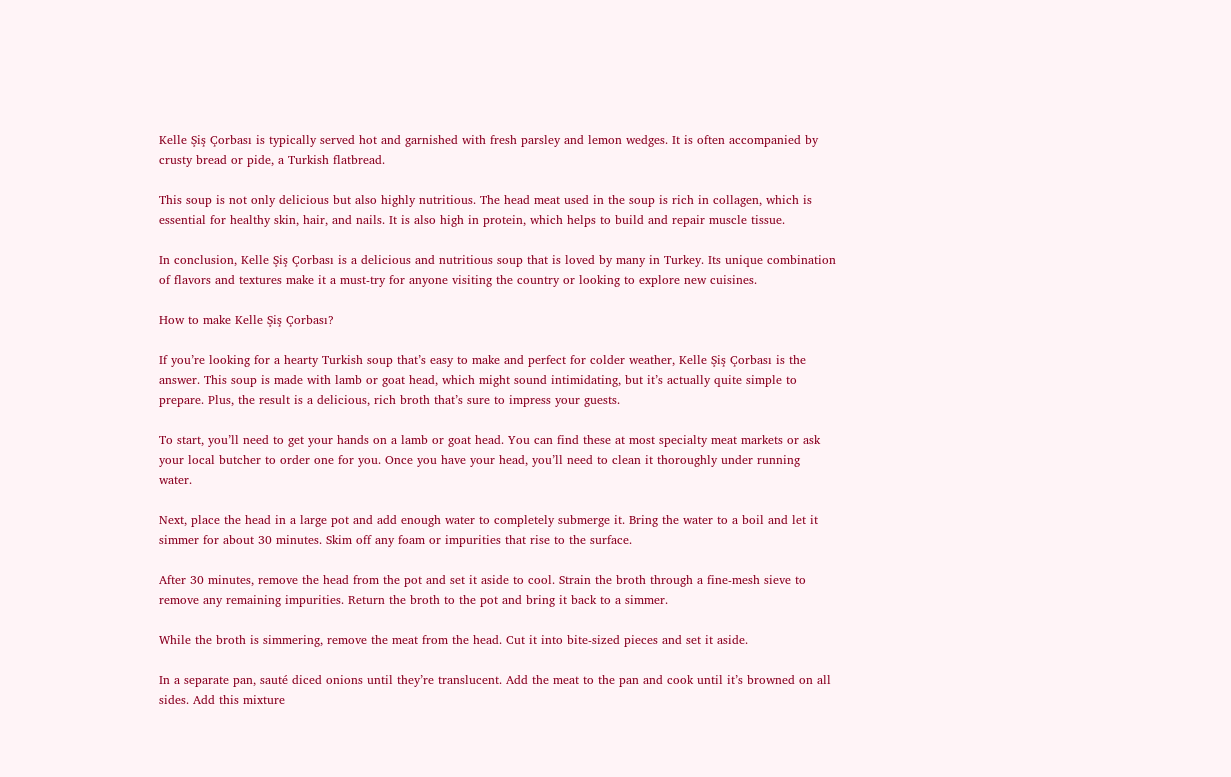Kelle Şiş Çorbası is typically served hot and garnished with fresh parsley and lemon wedges. It is often accompanied by crusty bread or pide, a Turkish flatbread.

This soup is not only delicious but also highly nutritious. The head meat used in the soup is rich in collagen, which is essential for healthy skin, hair, and nails. It is also high in protein, which helps to build and repair muscle tissue.

In conclusion, Kelle Şiş Çorbası is a delicious and nutritious soup that is loved by many in Turkey. Its unique combination of flavors and textures make it a must-try for anyone visiting the country or looking to explore new cuisines.

How to make Kelle Şiş Çorbası?

If you’re looking for a hearty Turkish soup that’s easy to make and perfect for colder weather, Kelle Şiş Çorbası is the answer. This soup is made with lamb or goat head, which might sound intimidating, but it’s actually quite simple to prepare. Plus, the result is a delicious, rich broth that’s sure to impress your guests.

To start, you’ll need to get your hands on a lamb or goat head. You can find these at most specialty meat markets or ask your local butcher to order one for you. Once you have your head, you’ll need to clean it thoroughly under running water.

Next, place the head in a large pot and add enough water to completely submerge it. Bring the water to a boil and let it simmer for about 30 minutes. Skim off any foam or impurities that rise to the surface.

After 30 minutes, remove the head from the pot and set it aside to cool. Strain the broth through a fine-mesh sieve to remove any remaining impurities. Return the broth to the pot and bring it back to a simmer.

While the broth is simmering, remove the meat from the head. Cut it into bite-sized pieces and set it aside.

In a separate pan, sauté diced onions until they’re translucent. Add the meat to the pan and cook until it’s browned on all sides. Add this mixture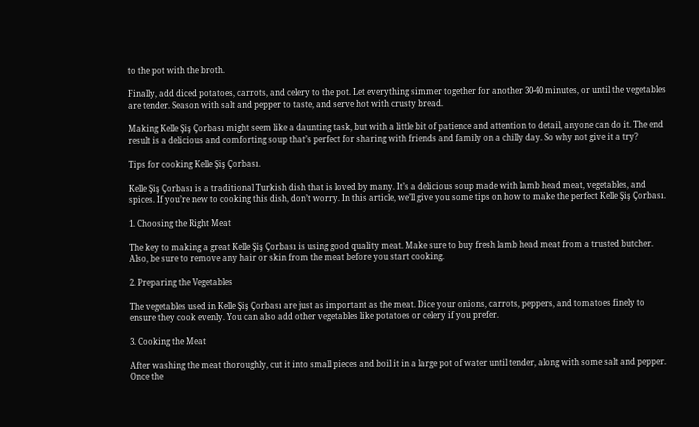to the pot with the broth.

Finally, add diced potatoes, carrots, and celery to the pot. Let everything simmer together for another 30-40 minutes, or until the vegetables are tender. Season with salt and pepper to taste, and serve hot with crusty bread.

Making Kelle Şiş Çorbası might seem like a daunting task, but with a little bit of patience and attention to detail, anyone can do it. The end result is a delicious and comforting soup that’s perfect for sharing with friends and family on a chilly day. So why not give it a try?

Tips for cooking Kelle Şiş Çorbası.

Kelle Şiş Çorbası is a traditional Turkish dish that is loved by many. It’s a delicious soup made with lamb head meat, vegetables, and spices. If you’re new to cooking this dish, don’t worry. In this article, we’ll give you some tips on how to make the perfect Kelle Şiş Çorbası.

1. Choosing the Right Meat

The key to making a great Kelle Şiş Çorbası is using good quality meat. Make sure to buy fresh lamb head meat from a trusted butcher. Also, be sure to remove any hair or skin from the meat before you start cooking.

2. Preparing the Vegetables

The vegetables used in Kelle Şiş Çorbası are just as important as the meat. Dice your onions, carrots, peppers, and tomatoes finely to ensure they cook evenly. You can also add other vegetables like potatoes or celery if you prefer.

3. Cooking the Meat

After washing the meat thoroughly, cut it into small pieces and boil it in a large pot of water until tender, along with some salt and pepper. Once the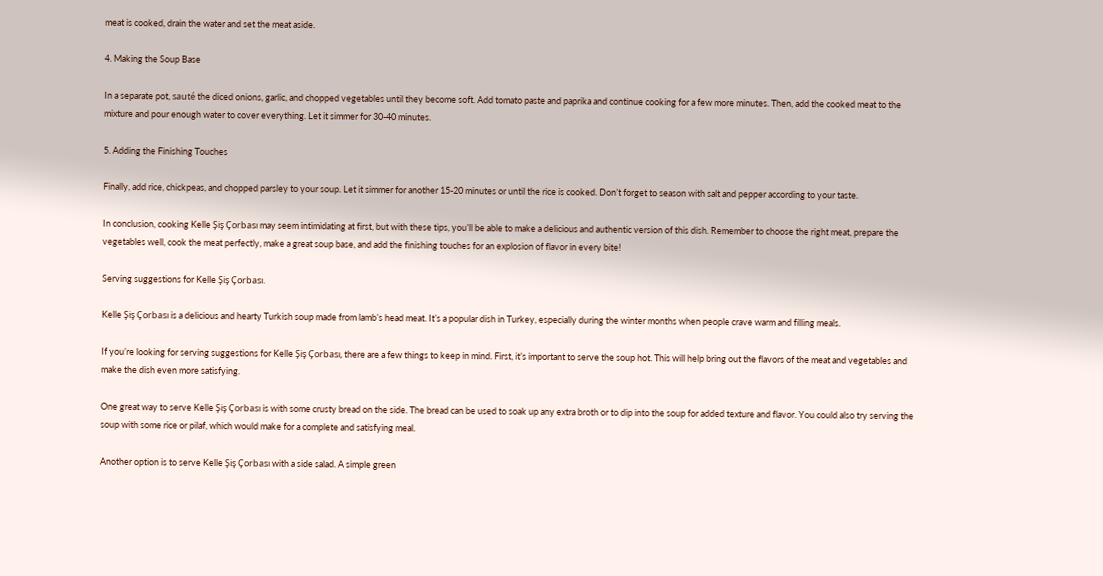meat is cooked, drain the water and set the meat aside.

4. Making the Soup Base

In a separate pot, sauté the diced onions, garlic, and chopped vegetables until they become soft. Add tomato paste and paprika and continue cooking for a few more minutes. Then, add the cooked meat to the mixture and pour enough water to cover everything. Let it simmer for 30-40 minutes.

5. Adding the Finishing Touches

Finally, add rice, chickpeas, and chopped parsley to your soup. Let it simmer for another 15-20 minutes or until the rice is cooked. Don’t forget to season with salt and pepper according to your taste.

In conclusion, cooking Kelle Şiş Çorbası may seem intimidating at first, but with these tips, you’ll be able to make a delicious and authentic version of this dish. Remember to choose the right meat, prepare the vegetables well, cook the meat perfectly, make a great soup base, and add the finishing touches for an explosion of flavor in every bite!

Serving suggestions for Kelle Şiş Çorbası.

Kelle Şiş Çorbası is a delicious and hearty Turkish soup made from lamb’s head meat. It’s a popular dish in Turkey, especially during the winter months when people crave warm and filling meals.

If you’re looking for serving suggestions for Kelle Şiş Çorbası, there are a few things to keep in mind. First, it’s important to serve the soup hot. This will help bring out the flavors of the meat and vegetables and make the dish even more satisfying.

One great way to serve Kelle Şiş Çorbası is with some crusty bread on the side. The bread can be used to soak up any extra broth or to dip into the soup for added texture and flavor. You could also try serving the soup with some rice or pilaf, which would make for a complete and satisfying meal.

Another option is to serve Kelle Şiş Çorbası with a side salad. A simple green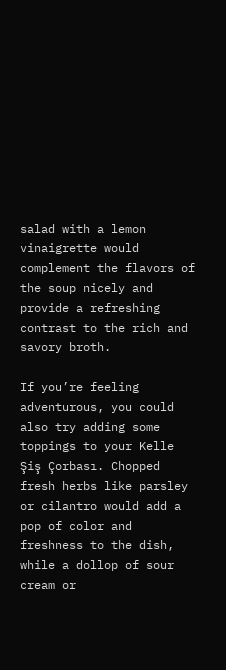salad with a lemon vinaigrette would complement the flavors of the soup nicely and provide a refreshing contrast to the rich and savory broth.

If you’re feeling adventurous, you could also try adding some toppings to your Kelle Şiş Çorbası. Chopped fresh herbs like parsley or cilantro would add a pop of color and freshness to the dish, while a dollop of sour cream or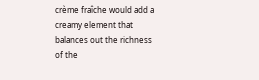crème fraîche would add a creamy element that balances out the richness of the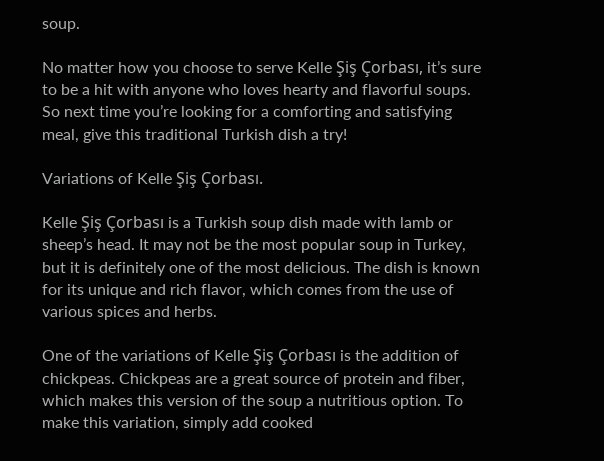soup.

No matter how you choose to serve Kelle Şiş Çorbası, it’s sure to be a hit with anyone who loves hearty and flavorful soups. So next time you’re looking for a comforting and satisfying meal, give this traditional Turkish dish a try!

Variations of Kelle Şiş Çorbası.

Kelle Şiş Çorbası is a Turkish soup dish made with lamb or sheep’s head. It may not be the most popular soup in Turkey, but it is definitely one of the most delicious. The dish is known for its unique and rich flavor, which comes from the use of various spices and herbs.

One of the variations of Kelle Şiş Çorbası is the addition of chickpeas. Chickpeas are a great source of protein and fiber, which makes this version of the soup a nutritious option. To make this variation, simply add cooked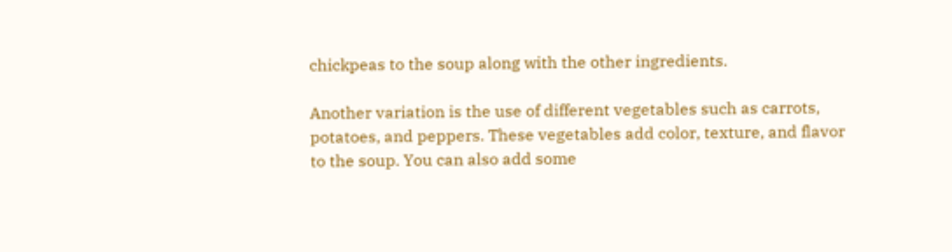chickpeas to the soup along with the other ingredients.

Another variation is the use of different vegetables such as carrots, potatoes, and peppers. These vegetables add color, texture, and flavor to the soup. You can also add some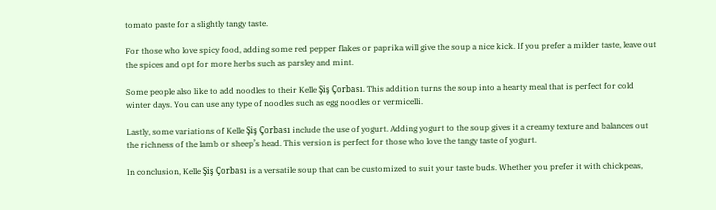tomato paste for a slightly tangy taste.

For those who love spicy food, adding some red pepper flakes or paprika will give the soup a nice kick. If you prefer a milder taste, leave out the spices and opt for more herbs such as parsley and mint.

Some people also like to add noodles to their Kelle Şiş Çorbası. This addition turns the soup into a hearty meal that is perfect for cold winter days. You can use any type of noodles such as egg noodles or vermicelli.

Lastly, some variations of Kelle Şiş Çorbası include the use of yogurt. Adding yogurt to the soup gives it a creamy texture and balances out the richness of the lamb or sheep’s head. This version is perfect for those who love the tangy taste of yogurt.

In conclusion, Kelle Şiş Çorbası is a versatile soup that can be customized to suit your taste buds. Whether you prefer it with chickpeas,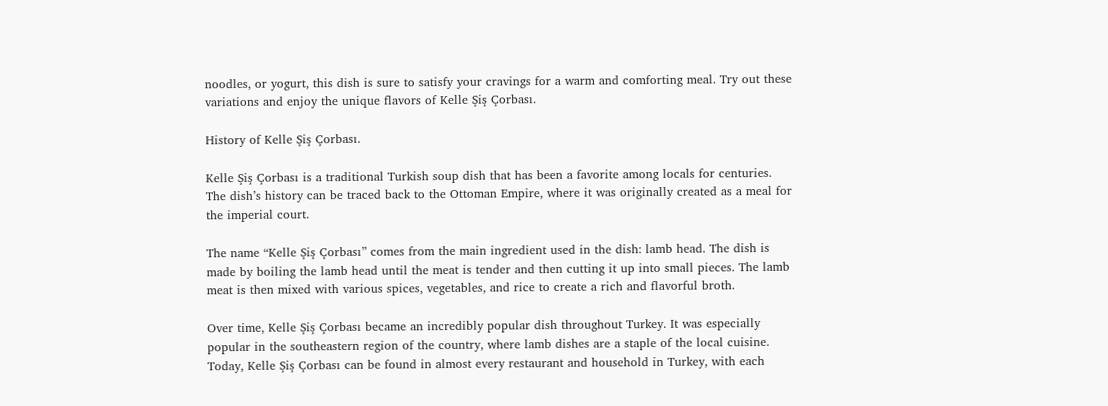noodles, or yogurt, this dish is sure to satisfy your cravings for a warm and comforting meal. Try out these variations and enjoy the unique flavors of Kelle Şiş Çorbası.

History of Kelle Şiş Çorbası.

Kelle Şiş Çorbası is a traditional Turkish soup dish that has been a favorite among locals for centuries. The dish’s history can be traced back to the Ottoman Empire, where it was originally created as a meal for the imperial court.

The name “Kelle Şiş Çorbası” comes from the main ingredient used in the dish: lamb head. The dish is made by boiling the lamb head until the meat is tender and then cutting it up into small pieces. The lamb meat is then mixed with various spices, vegetables, and rice to create a rich and flavorful broth.

Over time, Kelle Şiş Çorbası became an incredibly popular dish throughout Turkey. It was especially popular in the southeastern region of the country, where lamb dishes are a staple of the local cuisine. Today, Kelle Şiş Çorbası can be found in almost every restaurant and household in Turkey, with each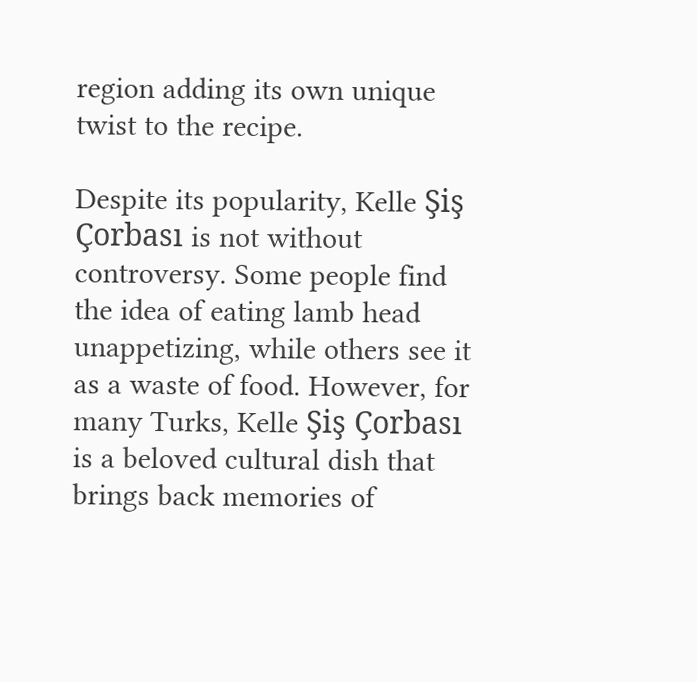region adding its own unique twist to the recipe.

Despite its popularity, Kelle Şiş Çorbası is not without controversy. Some people find the idea of eating lamb head unappetizing, while others see it as a waste of food. However, for many Turks, Kelle Şiş Çorbası is a beloved cultural dish that brings back memories of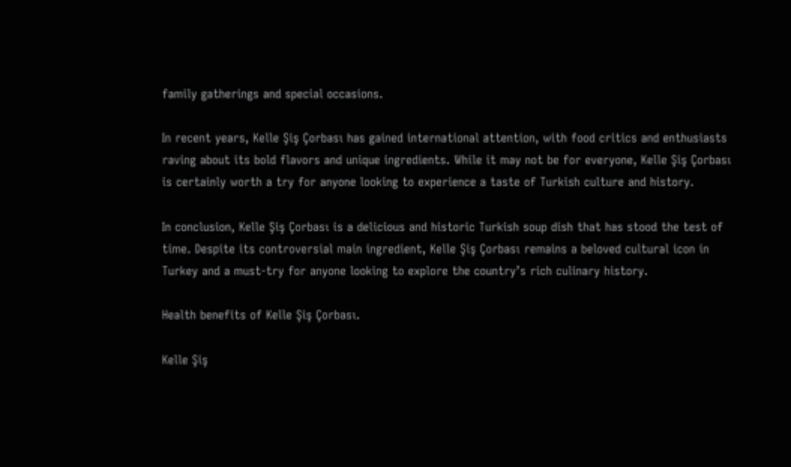family gatherings and special occasions.

In recent years, Kelle Şiş Çorbası has gained international attention, with food critics and enthusiasts raving about its bold flavors and unique ingredients. While it may not be for everyone, Kelle Şiş Çorbası is certainly worth a try for anyone looking to experience a taste of Turkish culture and history.

In conclusion, Kelle Şiş Çorbası is a delicious and historic Turkish soup dish that has stood the test of time. Despite its controversial main ingredient, Kelle Şiş Çorbası remains a beloved cultural icon in Turkey and a must-try for anyone looking to explore the country’s rich culinary history.

Health benefits of Kelle Şiş Çorbası.

Kelle Şiş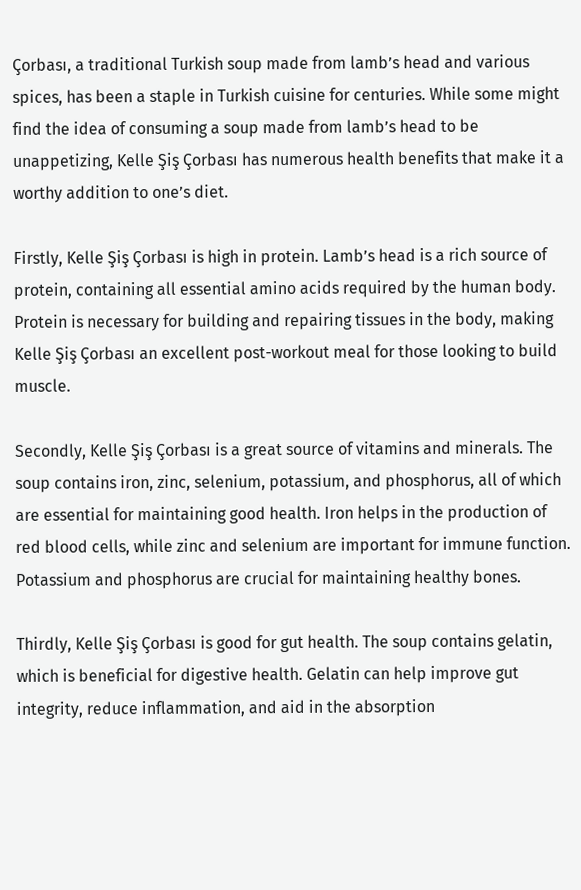Çorbası, a traditional Turkish soup made from lamb’s head and various spices, has been a staple in Turkish cuisine for centuries. While some might find the idea of consuming a soup made from lamb’s head to be unappetizing, Kelle Şiş Çorbası has numerous health benefits that make it a worthy addition to one’s diet.

Firstly, Kelle Şiş Çorbası is high in protein. Lamb’s head is a rich source of protein, containing all essential amino acids required by the human body. Protein is necessary for building and repairing tissues in the body, making Kelle Şiş Çorbası an excellent post-workout meal for those looking to build muscle.

Secondly, Kelle Şiş Çorbası is a great source of vitamins and minerals. The soup contains iron, zinc, selenium, potassium, and phosphorus, all of which are essential for maintaining good health. Iron helps in the production of red blood cells, while zinc and selenium are important for immune function. Potassium and phosphorus are crucial for maintaining healthy bones.

Thirdly, Kelle Şiş Çorbası is good for gut health. The soup contains gelatin, which is beneficial for digestive health. Gelatin can help improve gut integrity, reduce inflammation, and aid in the absorption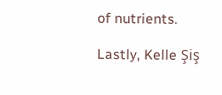of nutrients.

Lastly, Kelle Şiş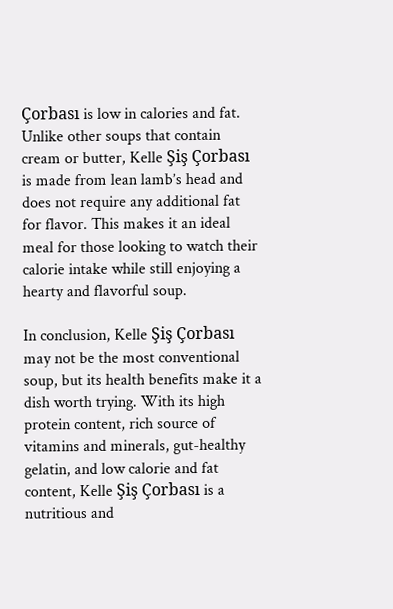Çorbası is low in calories and fat. Unlike other soups that contain cream or butter, Kelle Şiş Çorbası is made from lean lamb’s head and does not require any additional fat for flavor. This makes it an ideal meal for those looking to watch their calorie intake while still enjoying a hearty and flavorful soup.

In conclusion, Kelle Şiş Çorbası may not be the most conventional soup, but its health benefits make it a dish worth trying. With its high protein content, rich source of vitamins and minerals, gut-healthy gelatin, and low calorie and fat content, Kelle Şiş Çorbası is a nutritious and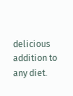delicious addition to any diet.